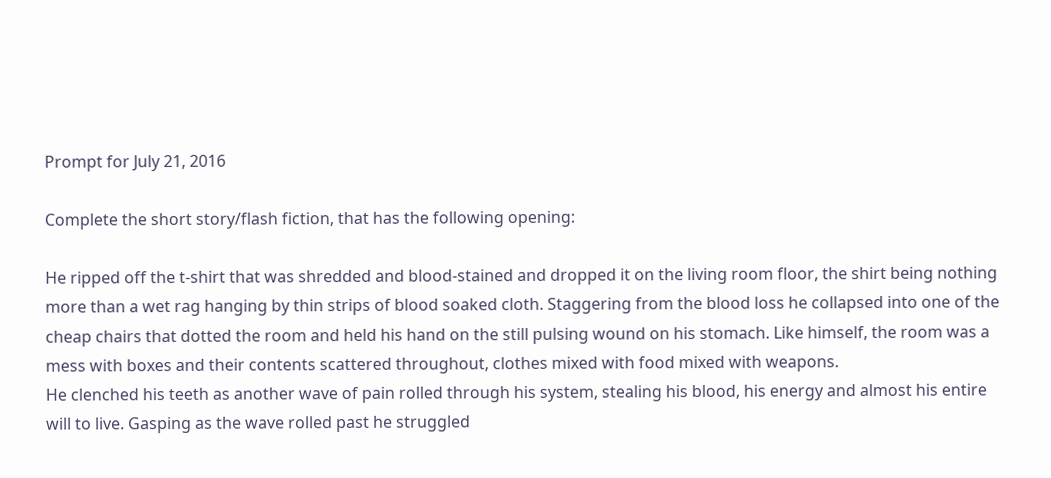Prompt for July 21, 2016

Complete the short story/flash fiction, that has the following opening:

He ripped off the t-shirt that was shredded and blood-stained and dropped it on the living room floor, the shirt being nothing more than a wet rag hanging by thin strips of blood soaked cloth. Staggering from the blood loss he collapsed into one of the cheap chairs that dotted the room and held his hand on the still pulsing wound on his stomach. Like himself, the room was a mess with boxes and their contents scattered throughout, clothes mixed with food mixed with weapons.
He clenched his teeth as another wave of pain rolled through his system, stealing his blood, his energy and almost his entire will to live. Gasping as the wave rolled past he struggled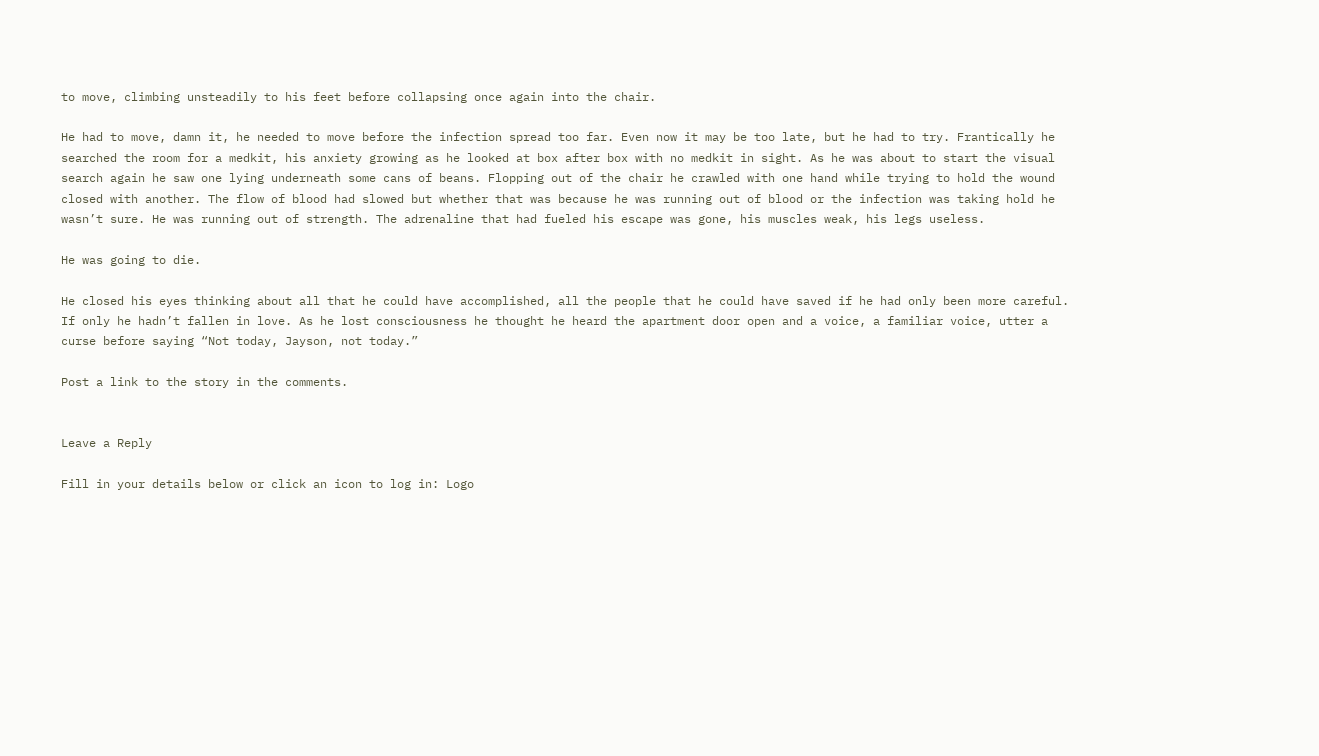to move, climbing unsteadily to his feet before collapsing once again into the chair.

He had to move, damn it, he needed to move before the infection spread too far. Even now it may be too late, but he had to try. Frantically he searched the room for a medkit, his anxiety growing as he looked at box after box with no medkit in sight. As he was about to start the visual search again he saw one lying underneath some cans of beans. Flopping out of the chair he crawled with one hand while trying to hold the wound closed with another. The flow of blood had slowed but whether that was because he was running out of blood or the infection was taking hold he wasn’t sure. He was running out of strength. The adrenaline that had fueled his escape was gone, his muscles weak, his legs useless.

He was going to die.

He closed his eyes thinking about all that he could have accomplished, all the people that he could have saved if he had only been more careful. If only he hadn’t fallen in love. As he lost consciousness he thought he heard the apartment door open and a voice, a familiar voice, utter a curse before saying “Not today, Jayson, not today.”

Post a link to the story in the comments.


Leave a Reply

Fill in your details below or click an icon to log in: Logo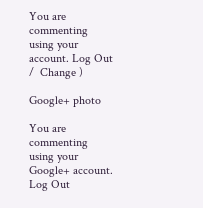You are commenting using your account. Log Out /  Change )

Google+ photo

You are commenting using your Google+ account. Log Out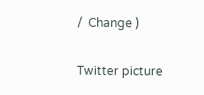/  Change )

Twitter picture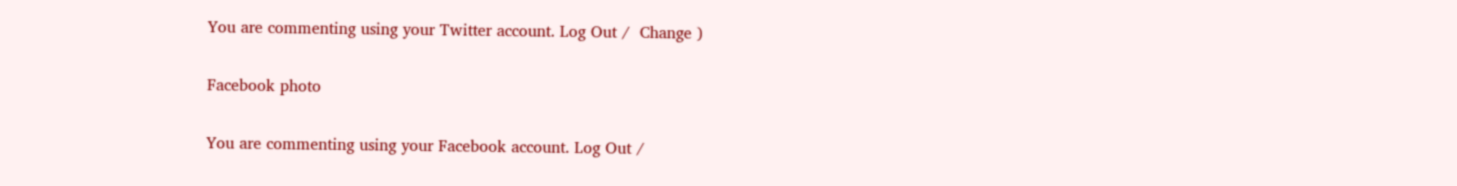You are commenting using your Twitter account. Log Out /  Change )

Facebook photo

You are commenting using your Facebook account. Log Out /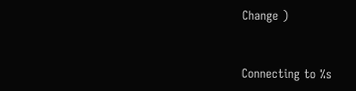Change )


Connecting to %s